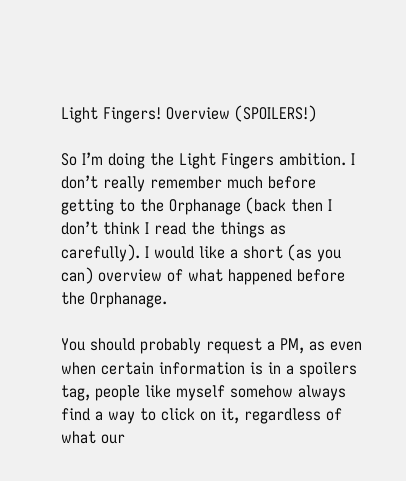Light Fingers! Overview (SPOILERS!)

So I’m doing the Light Fingers ambition. I don’t really remember much before getting to the Orphanage (back then I don’t think I read the things as carefully). I would like a short (as you can) overview of what happened before the Orphanage.

You should probably request a PM, as even when certain information is in a spoilers tag, people like myself somehow always find a way to click on it, regardless of what our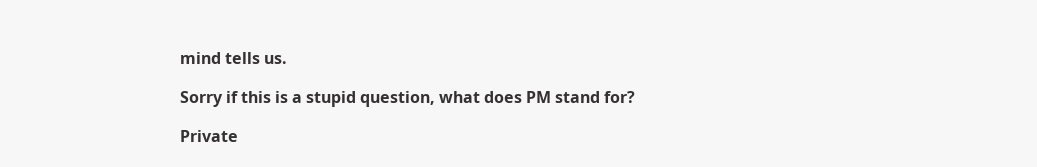mind tells us.

Sorry if this is a stupid question, what does PM stand for?

Private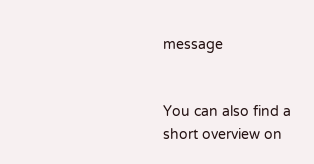message


You can also find a short overview on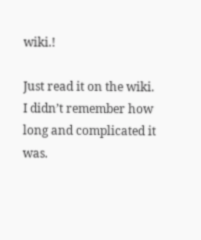wiki.!

Just read it on the wiki. I didn’t remember how long and complicated it was.